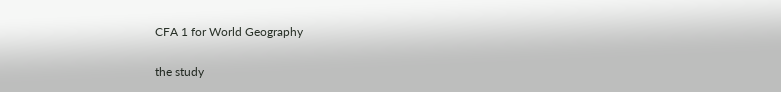CFA 1 for World Geography

the study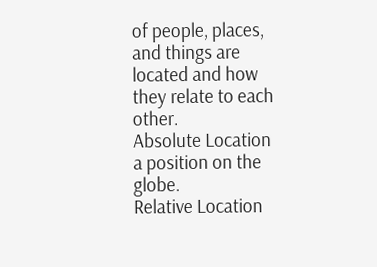of people, places, and things are located and how they relate to each other.
Absolute Location
a position on the globe.
Relative Location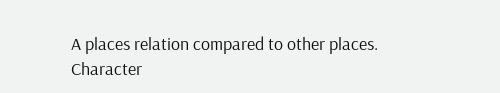A places relation compared to other places.
Character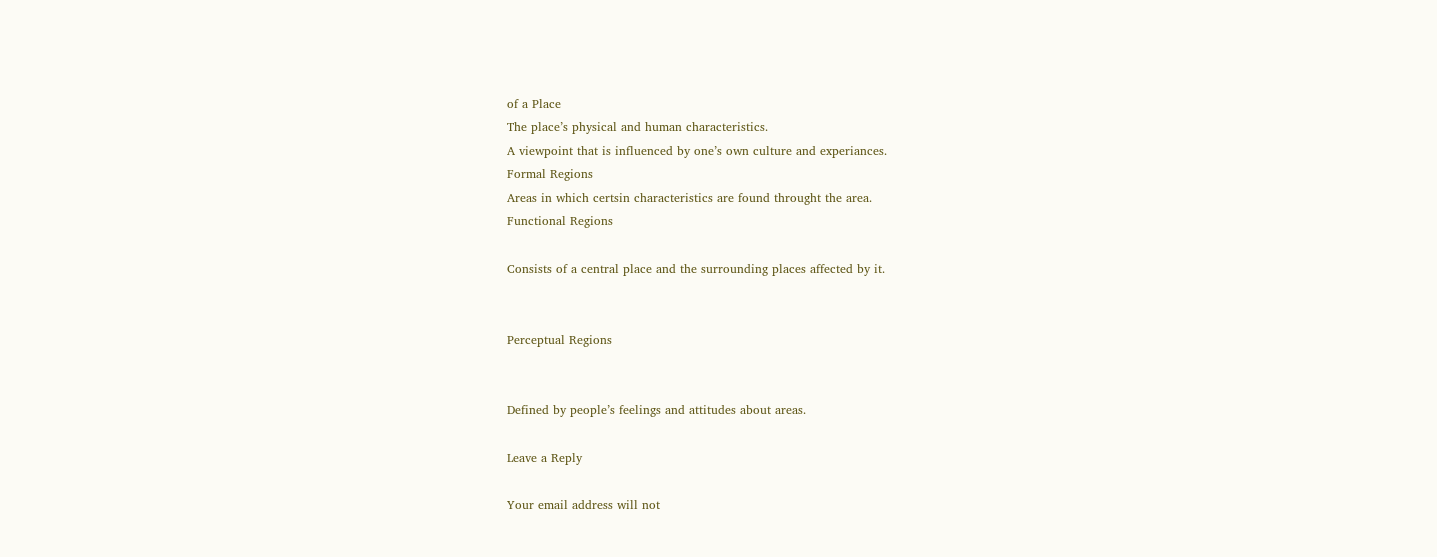of a Place
The place’s physical and human characteristics.
A viewpoint that is influenced by one’s own culture and experiances.
Formal Regions
Areas in which certsin characteristics are found throught the area.
Functional Regions

Consists of a central place and the surrounding places affected by it.


Perceptual Regions


Defined by people’s feelings and attitudes about areas.

Leave a Reply

Your email address will not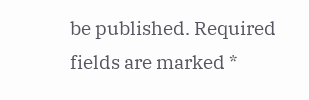be published. Required fields are marked *